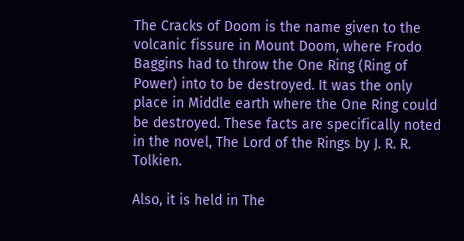The Cracks of Doom is the name given to the volcanic fissure in Mount Doom, where Frodo Baggins had to throw the One Ring (Ring of Power) into to be destroyed. It was the only place in Middle earth where the One Ring could be destroyed. These facts are specifically noted in the novel, The Lord of the Rings by J. R. R. Tolkien.

Also, it is held in The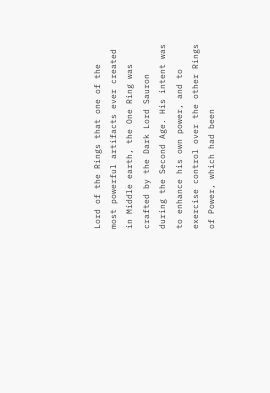Lord of the Rings that one of the most powerful artifacts ever created in Middle earth, the One Ring was crafted by the Dark Lord Sauron during the Second Age. His intent was to enhance his own power, and to exercise control over the other Rings of Power, which had been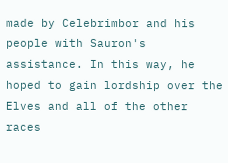made by Celebrimbor and his people with Sauron's assistance. In this way, he hoped to gain lordship over the Elves and all of the other races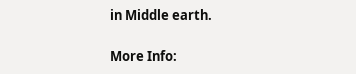in Middle earth.

More Info: